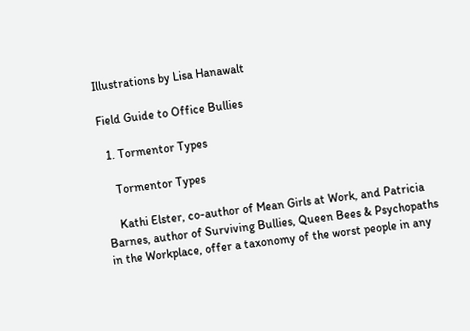Illustrations by Lisa Hanawalt

Field Guide to Office Bullies

  1. Tormentor Types

    Tormentor Types

    Kathi Elster, co-author of Mean Girls at Work, and Patricia Barnes, author of Surviving Bullies, Queen Bees & Psychopaths in the Workplace, offer a taxonomy of the worst people in any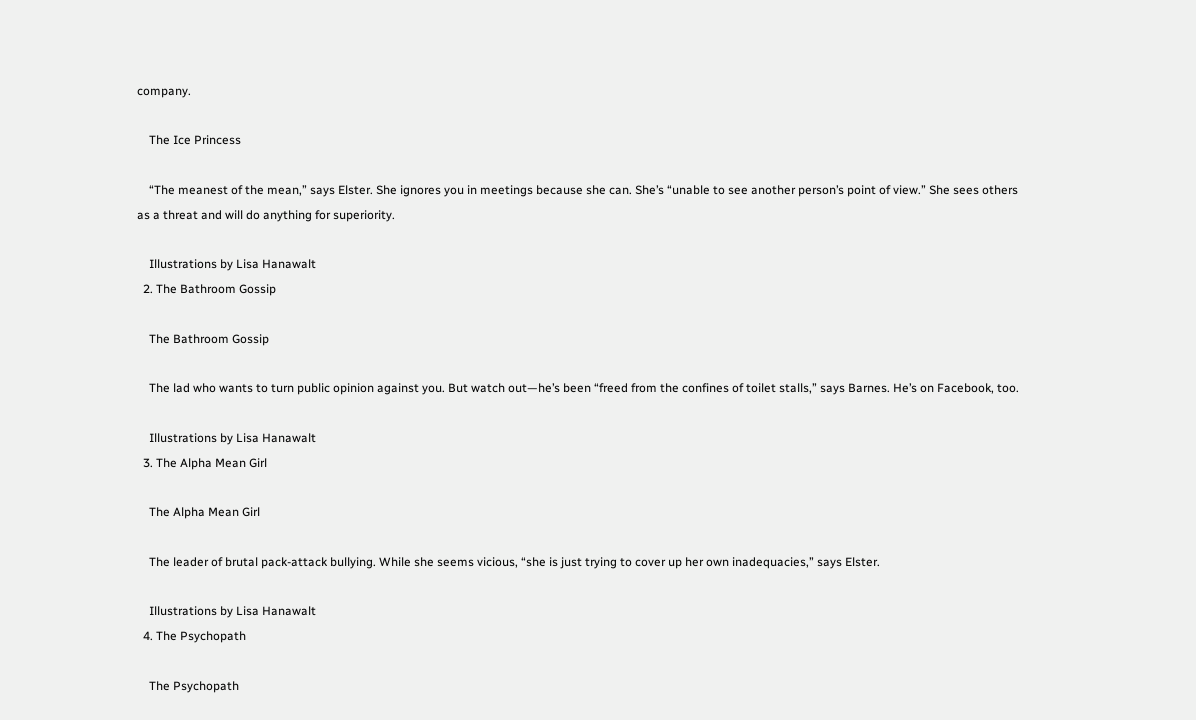company.

    The Ice Princess

    “The meanest of the mean,” says Elster. She ignores you in meetings because she can. She’s “unable to see another person’s point of view.” She sees others as a threat and will do anything for superiority.

    Illustrations by Lisa Hanawalt
  2. The Bathroom Gossip

    The Bathroom Gossip

    The lad who wants to turn public opinion against you. But watch out—he’s been “freed from the confines of toilet stalls,” says Barnes. He’s on Facebook, too.

    Illustrations by Lisa Hanawalt
  3. The Alpha Mean Girl

    The Alpha Mean Girl

    The leader of brutal pack-attack bullying. While she seems vicious, “she is just trying to cover up her own inadequacies,” says Elster.

    Illustrations by Lisa Hanawalt
  4. The Psychopath

    The Psychopath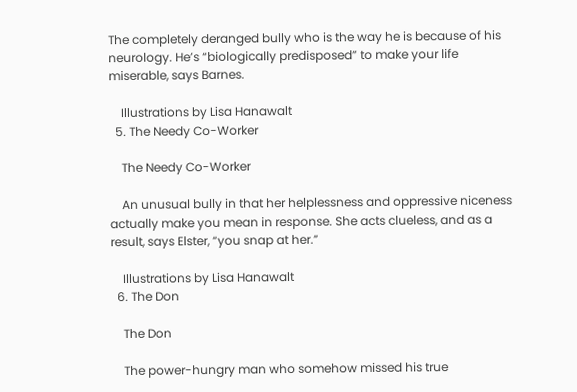The completely deranged bully who is the way he is because of his neurology. He’s “biologically predisposed” to make your life miserable, says Barnes.

    Illustrations by Lisa Hanawalt
  5. The Needy Co-Worker

    The Needy Co-Worker

    An unusual bully in that her helplessness and oppressive niceness actually make you mean in response. She acts clueless, and as a result, says Elster, “you snap at her.”

    Illustrations by Lisa Hanawalt
  6. The Don

    The Don

    The power-hungry man who somehow missed his true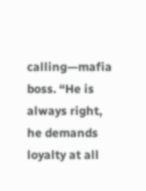calling—mafia boss. “He is always right, he demands loyalty at all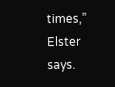times,” Elster says.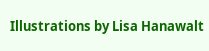Illustrations by Lisa Hanawalt